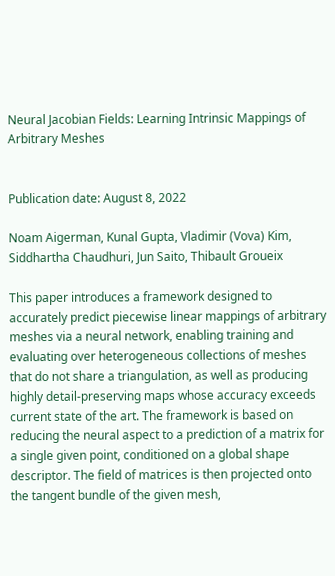Neural Jacobian Fields: Learning Intrinsic Mappings of Arbitrary Meshes


Publication date: August 8, 2022

Noam Aigerman, Kunal Gupta, Vladimir (Vova) Kim, Siddhartha Chaudhuri, Jun Saito, Thibault Groueix

This paper introduces a framework designed to accurately predict piecewise linear mappings of arbitrary meshes via a neural network, enabling training and evaluating over heterogeneous collections of meshes that do not share a triangulation, as well as producing highly detail-preserving maps whose accuracy exceeds current state of the art. The framework is based on reducing the neural aspect to a prediction of a matrix for a single given point, conditioned on a global shape descriptor. The field of matrices is then projected onto the tangent bundle of the given mesh,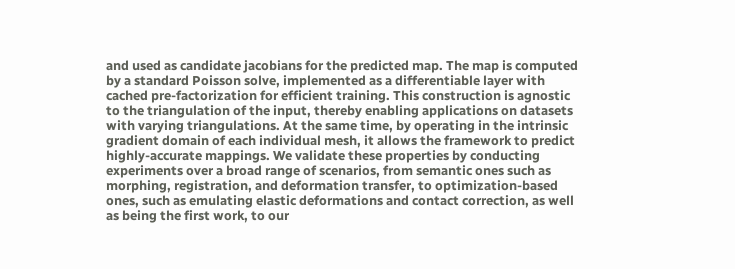and used as candidate jacobians for the predicted map. The map is computed by a standard Poisson solve, implemented as a differentiable layer with cached pre-factorization for efficient training. This construction is agnostic to the triangulation of the input, thereby enabling applications on datasets with varying triangulations. At the same time, by operating in the intrinsic gradient domain of each individual mesh, it allows the framework to predict highly-accurate mappings. We validate these properties by conducting experiments over a broad range of scenarios, from semantic ones such as morphing, registration, and deformation transfer, to optimization-based ones, such as emulating elastic deformations and contact correction, as well as being the first work, to our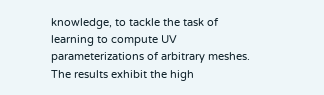knowledge, to tackle the task of learning to compute UV parameterizations of arbitrary meshes. The results exhibit the high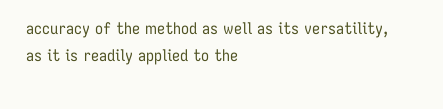accuracy of the method as well as its versatility, as it is readily applied to the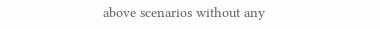above scenarios without any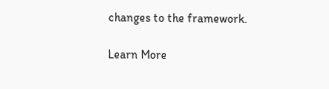changes to the framework.

Learn More